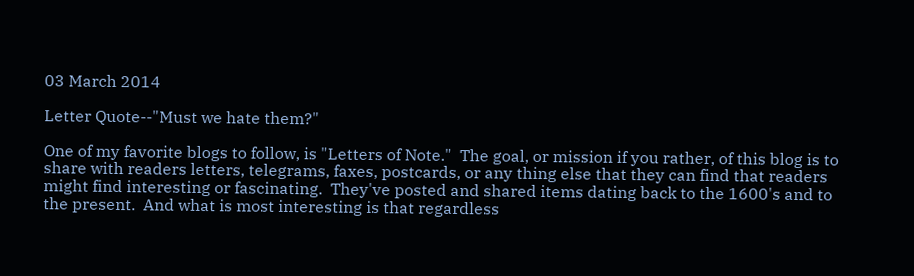03 March 2014

Letter Quote--"Must we hate them?"

One of my favorite blogs to follow, is "Letters of Note."  The goal, or mission if you rather, of this blog is to share with readers letters, telegrams, faxes, postcards, or any thing else that they can find that readers might find interesting or fascinating.  They've posted and shared items dating back to the 1600's and to the present.  And what is most interesting is that regardless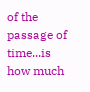of the passage of time...is how much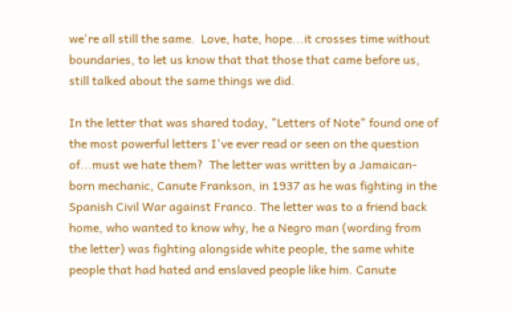we're all still the same.  Love, hate, hope...it crosses time without boundaries, to let us know that that those that came before us, still talked about the same things we did.

In the letter that was shared today, "Letters of Note" found one of the most powerful letters I've ever read or seen on the question of...must we hate them?  The letter was written by a Jamaican-born mechanic, Canute Frankson, in 1937 as he was fighting in the Spanish Civil War against Franco. The letter was to a friend back home, who wanted to know why, he a Negro man (wording from the letter) was fighting alongside white people, the same white people that had hated and enslaved people like him. Canute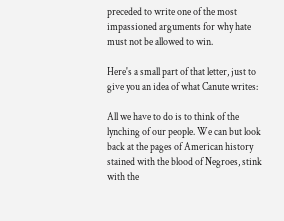preceded to write one of the most impassioned arguments for why hate must not be allowed to win.

Here's a small part of that letter, just to give you an idea of what Canute writes:

All we have to do is to think of the lynching of our people. We can but look back at the pages of American history stained with the blood of Negroes, stink with the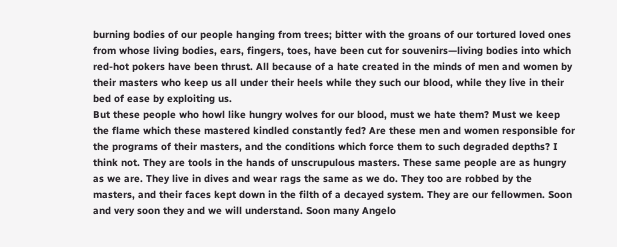burning bodies of our people hanging from trees; bitter with the groans of our tortured loved ones from whose living bodies, ears, fingers, toes, have been cut for souvenirs—living bodies into which red-hot pokers have been thrust. All because of a hate created in the minds of men and women by their masters who keep us all under their heels while they such our blood, while they live in their bed of ease by exploiting us.
But these people who howl like hungry wolves for our blood, must we hate them? Must we keep the flame which these mastered kindled constantly fed? Are these men and women responsible for the programs of their masters, and the conditions which force them to such degraded depths? I think not. They are tools in the hands of unscrupulous masters. These same people are as hungry as we are. They live in dives and wear rags the same as we do. They too are robbed by the masters, and their faces kept down in the filth of a decayed system. They are our fellowmen. Soon and very soon they and we will understand. Soon many Angelo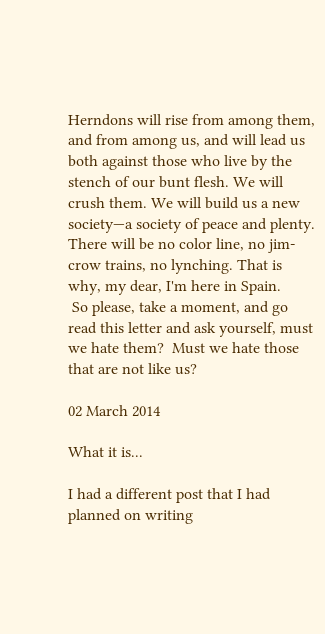Herndons will rise from among them, and from among us, and will lead us both against those who live by the stench of our bunt flesh. We will crush them. We will build us a new society—a society of peace and plenty. There will be no color line, no jim-crow trains, no lynching. That is why, my dear, I'm here in Spain.
 So please, take a moment, and go read this letter and ask yourself, must we hate them?  Must we hate those that are not like us?

02 March 2014

What it is...

I had a different post that I had planned on writing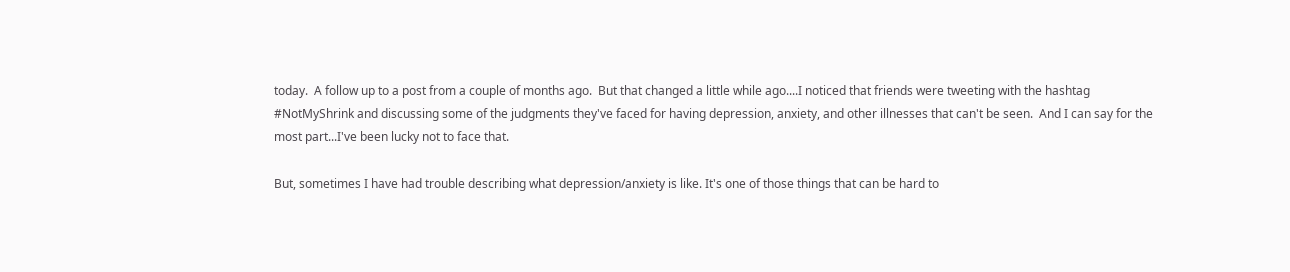today.  A follow up to a post from a couple of months ago.  But that changed a little while ago....I noticed that friends were tweeting with the hashtag #NotMyShrink and discussing some of the judgments they've faced for having depression, anxiety, and other illnesses that can't be seen.  And I can say for the most part...I've been lucky not to face that.

But, sometimes I have had trouble describing what depression/anxiety is like. It's one of those things that can be hard to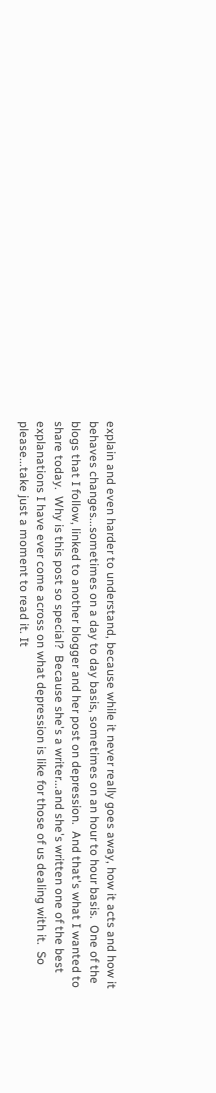explain and even harder to understand, because while it never really goes away, how it acts and how it behaves changes...sometimes on a day to day basis, sometimes on an hour to hour basis.  One of the blogs that I follow, linked to another blogger and her post on depression.  And that's what I wanted to share today.  Why is this post so special?  Because she's a writer...and she's written one of the best explanations I have ever come across on what depression is like for those of us dealing with it.  So please...take just a moment to read it. It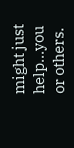might just help...you or others.